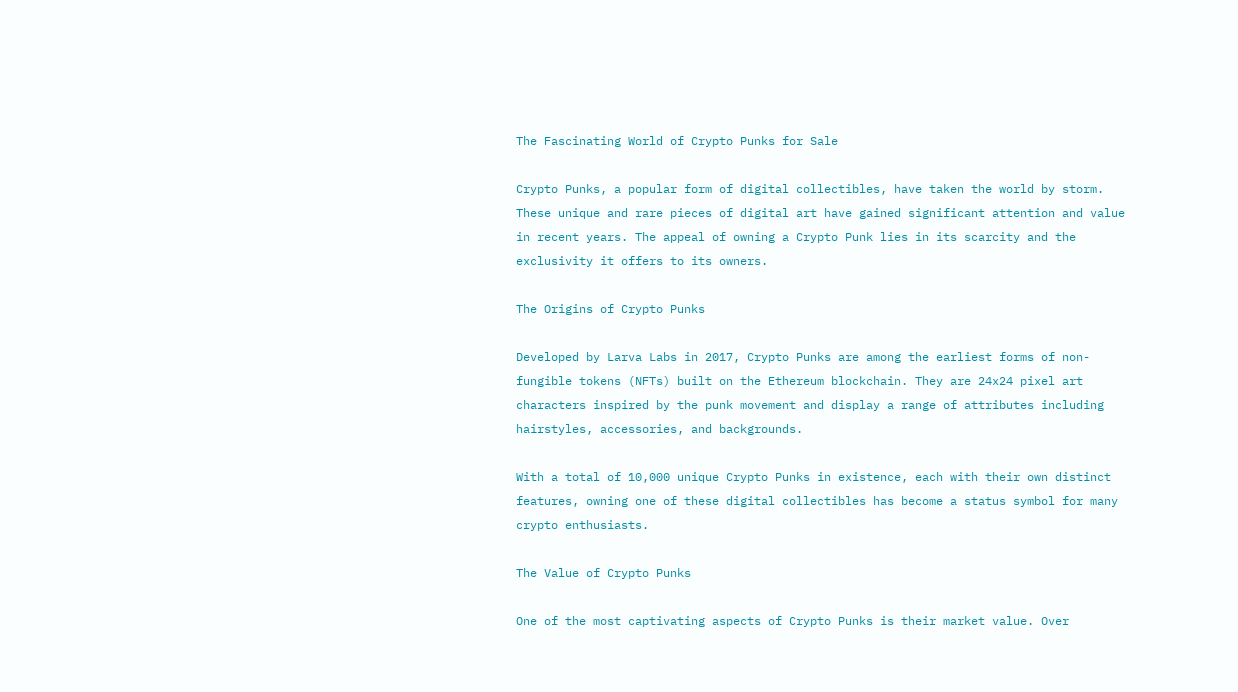The Fascinating World of Crypto Punks for Sale

Crypto Punks, a popular form of digital collectibles, have taken the world by storm. These unique and rare pieces of digital art have gained significant attention and value in recent years. The appeal of owning a Crypto Punk lies in its scarcity and the exclusivity it offers to its owners.

The Origins of Crypto Punks

Developed by Larva Labs in 2017, Crypto Punks are among the earliest forms of non-fungible tokens (NFTs) built on the Ethereum blockchain. They are 24x24 pixel art characters inspired by the punk movement and display a range of attributes including hairstyles, accessories, and backgrounds.

With a total of 10,000 unique Crypto Punks in existence, each with their own distinct features, owning one of these digital collectibles has become a status symbol for many crypto enthusiasts.

The Value of Crypto Punks

One of the most captivating aspects of Crypto Punks is their market value. Over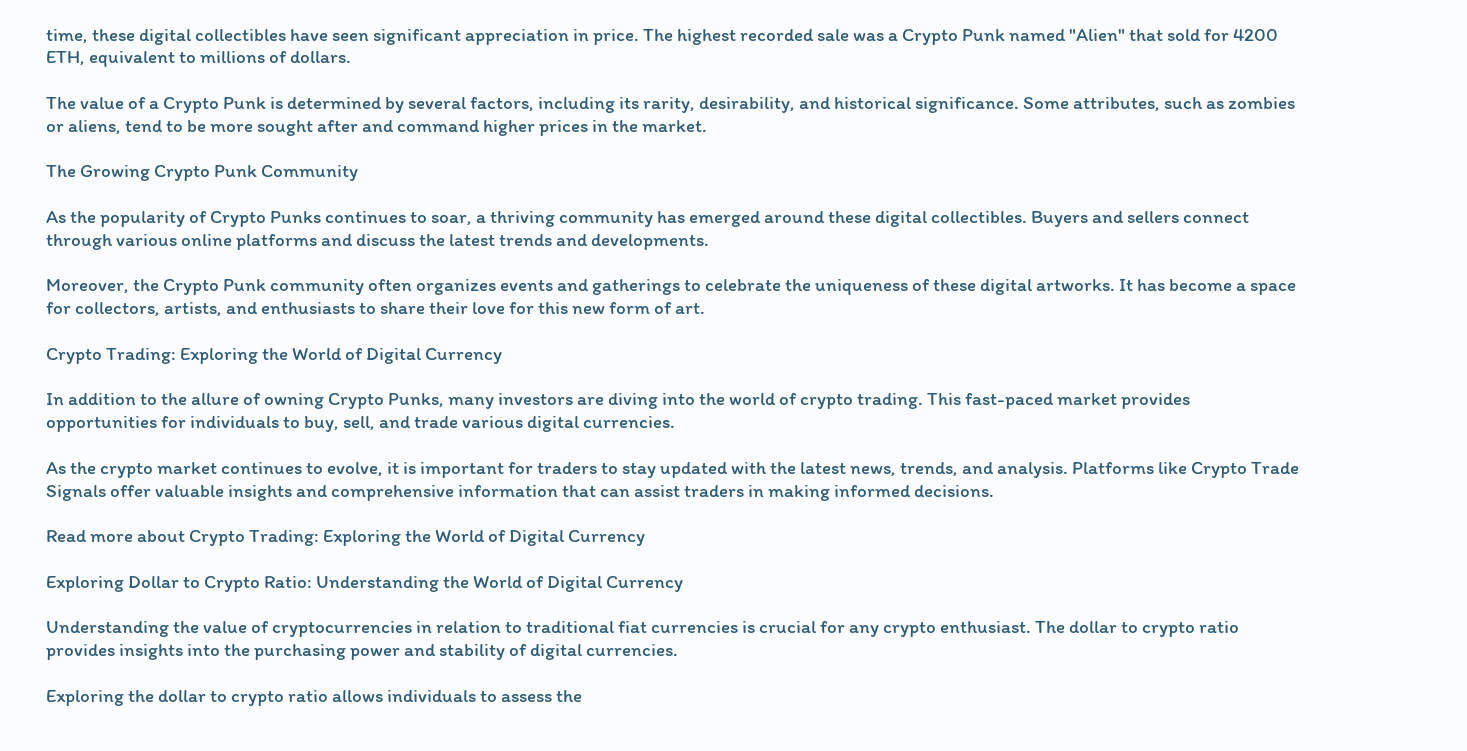time, these digital collectibles have seen significant appreciation in price. The highest recorded sale was a Crypto Punk named "Alien" that sold for 4200 ETH, equivalent to millions of dollars.

The value of a Crypto Punk is determined by several factors, including its rarity, desirability, and historical significance. Some attributes, such as zombies or aliens, tend to be more sought after and command higher prices in the market.

The Growing Crypto Punk Community

As the popularity of Crypto Punks continues to soar, a thriving community has emerged around these digital collectibles. Buyers and sellers connect through various online platforms and discuss the latest trends and developments.

Moreover, the Crypto Punk community often organizes events and gatherings to celebrate the uniqueness of these digital artworks. It has become a space for collectors, artists, and enthusiasts to share their love for this new form of art.

Crypto Trading: Exploring the World of Digital Currency

In addition to the allure of owning Crypto Punks, many investors are diving into the world of crypto trading. This fast-paced market provides opportunities for individuals to buy, sell, and trade various digital currencies.

As the crypto market continues to evolve, it is important for traders to stay updated with the latest news, trends, and analysis. Platforms like Crypto Trade Signals offer valuable insights and comprehensive information that can assist traders in making informed decisions.

Read more about Crypto Trading: Exploring the World of Digital Currency

Exploring Dollar to Crypto Ratio: Understanding the World of Digital Currency

Understanding the value of cryptocurrencies in relation to traditional fiat currencies is crucial for any crypto enthusiast. The dollar to crypto ratio provides insights into the purchasing power and stability of digital currencies.

Exploring the dollar to crypto ratio allows individuals to assess the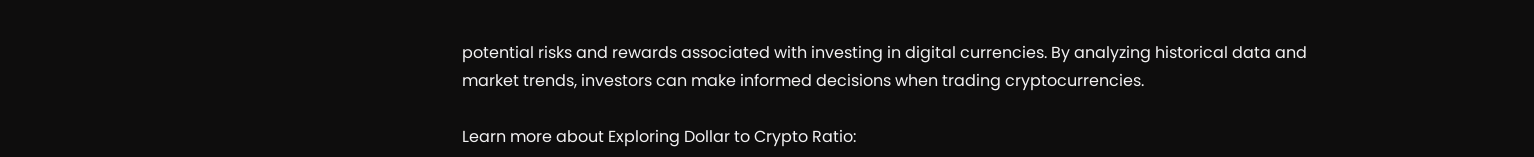potential risks and rewards associated with investing in digital currencies. By analyzing historical data and market trends, investors can make informed decisions when trading cryptocurrencies.

Learn more about Exploring Dollar to Crypto Ratio: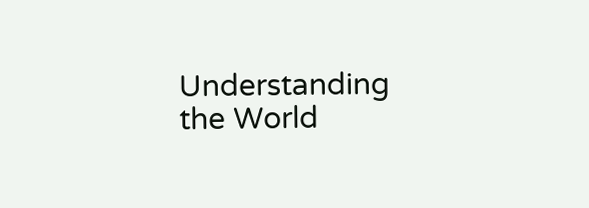Understanding the World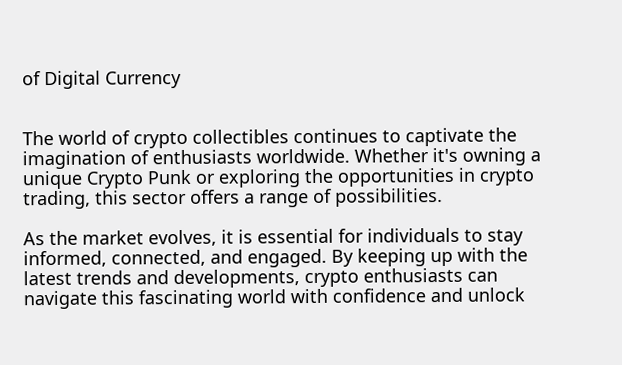of Digital Currency


The world of crypto collectibles continues to captivate the imagination of enthusiasts worldwide. Whether it's owning a unique Crypto Punk or exploring the opportunities in crypto trading, this sector offers a range of possibilities.

As the market evolves, it is essential for individuals to stay informed, connected, and engaged. By keeping up with the latest trends and developments, crypto enthusiasts can navigate this fascinating world with confidence and unlock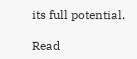its full potential.

Read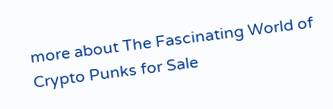more about The Fascinating World of Crypto Punks for Sale